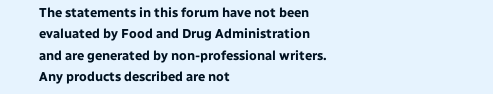The statements in this forum have not been evaluated by Food and Drug Administration and are generated by non-professional writers. Any products described are not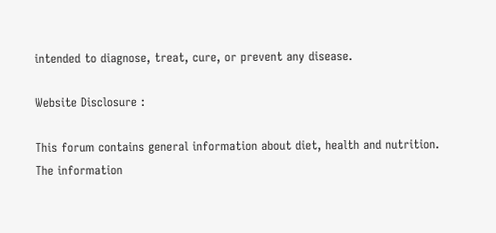intended to diagnose, treat, cure, or prevent any disease.

Website Disclosure :

This forum contains general information about diet, health and nutrition. The information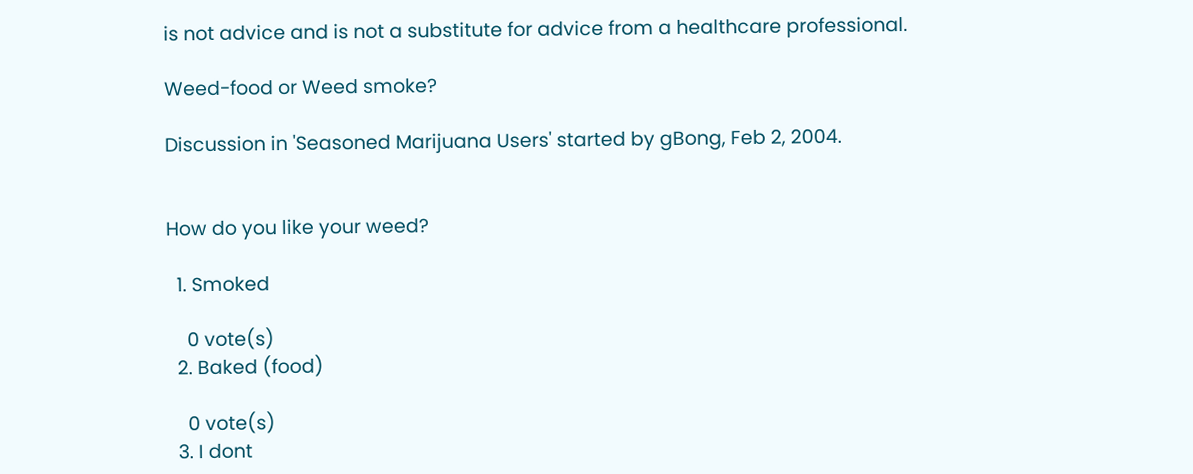is not advice and is not a substitute for advice from a healthcare professional.

Weed-food or Weed smoke?

Discussion in 'Seasoned Marijuana Users' started by gBong, Feb 2, 2004.


How do you like your weed?

  1. Smoked

    0 vote(s)
  2. Baked (food)

    0 vote(s)
  3. I dont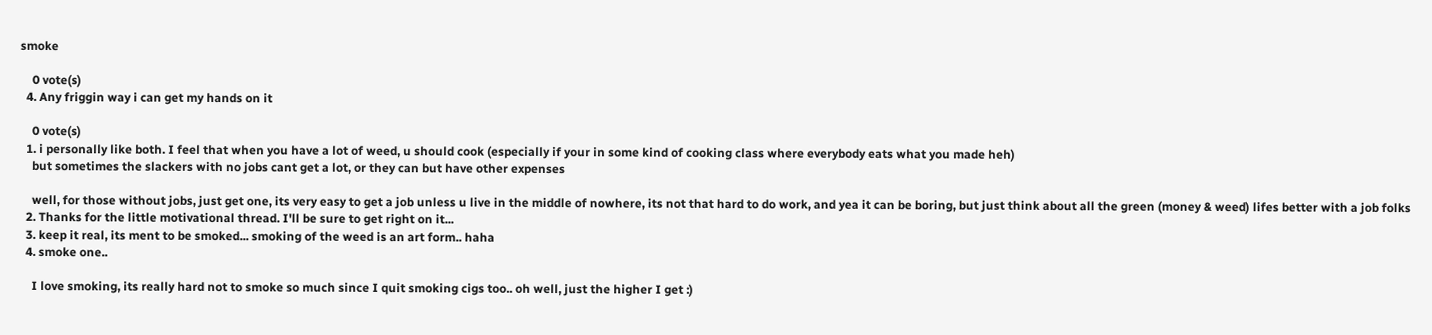smoke

    0 vote(s)
  4. Any friggin way i can get my hands on it

    0 vote(s)
  1. i personally like both. I feel that when you have a lot of weed, u should cook (especially if your in some kind of cooking class where everybody eats what you made heh)
    but sometimes the slackers with no jobs cant get a lot, or they can but have other expenses

    well, for those without jobs, just get one, its very easy to get a job unless u live in the middle of nowhere, its not that hard to do work, and yea it can be boring, but just think about all the green (money & weed) lifes better with a job folks
  2. Thanks for the little motivational thread. I'll be sure to get right on it...
  3. keep it real, its ment to be smoked... smoking of the weed is an art form.. haha
  4. smoke one..

    I love smoking, its really hard not to smoke so much since I quit smoking cigs too.. oh well, just the higher I get :)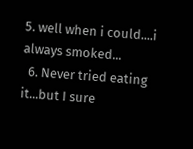5. well when i could....i always smoked...
  6. Never tried eating it...but I sure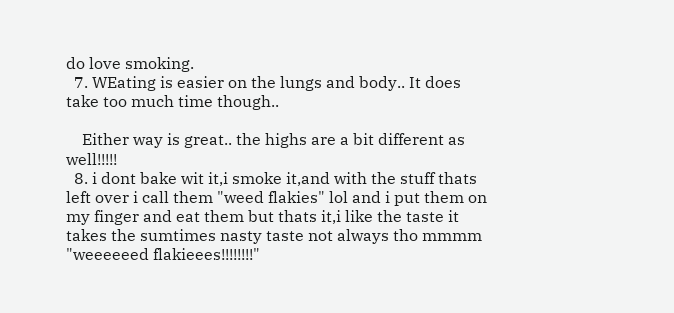do love smoking.
  7. WEating is easier on the lungs and body.. It does take too much time though..

    Either way is great.. the highs are a bit different as well!!!!!
  8. i dont bake wit it,i smoke it,and with the stuff thats left over i call them "weed flakies" lol and i put them on my finger and eat them but thats it,i like the taste it takes the sumtimes nasty taste not always tho mmmm "weeeeeed flakieees!!!!!!!!"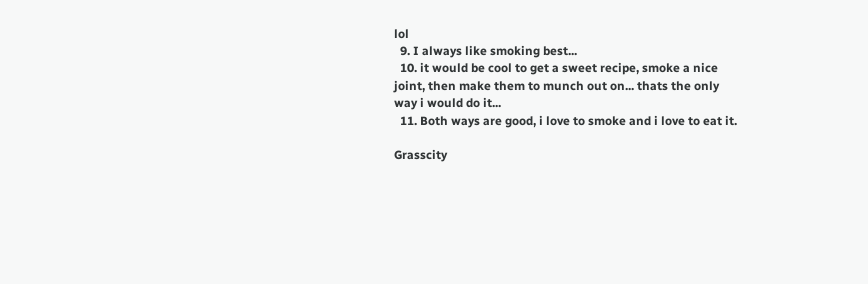lol
  9. I always like smoking best...
  10. it would be cool to get a sweet recipe, smoke a nice joint, then make them to munch out on... thats the only way i would do it...
  11. Both ways are good, i love to smoke and i love to eat it.

Grasscity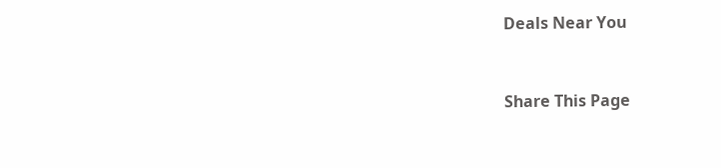Deals Near You


Share This Page